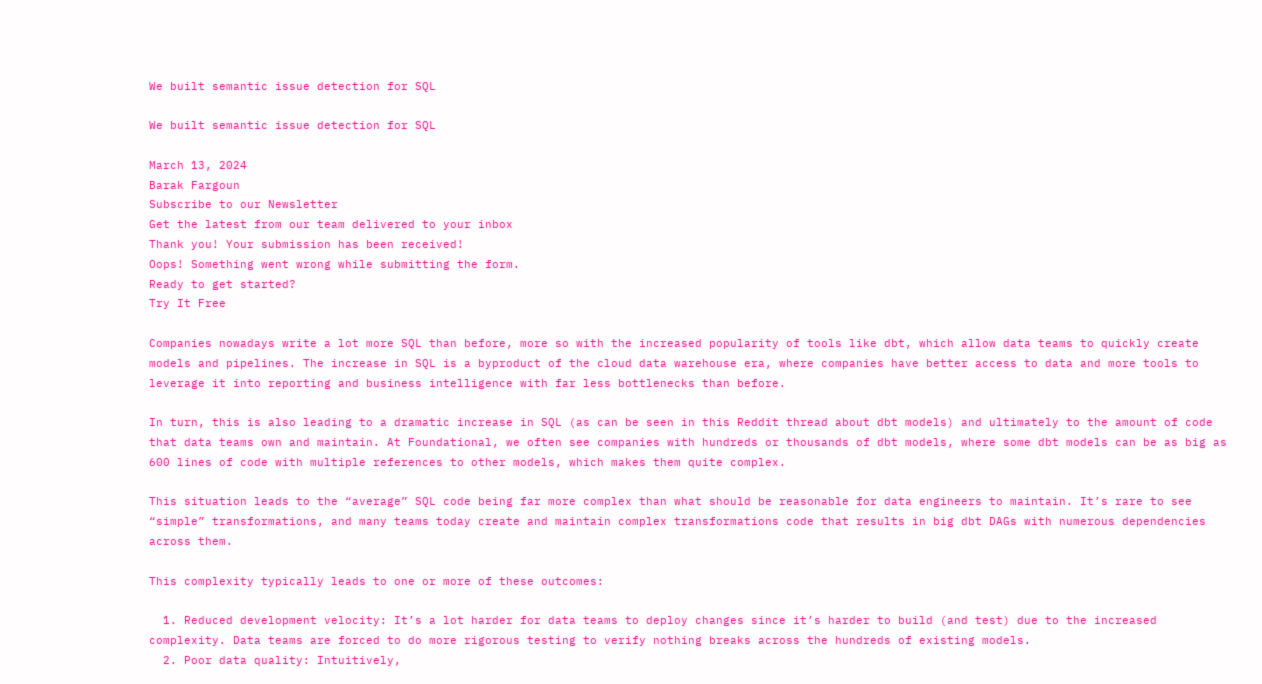We built semantic issue detection for SQL

We built semantic issue detection for SQL

March 13, 2024
Barak Fargoun
Subscribe to our Newsletter
Get the latest from our team delivered to your inbox
Thank you! Your submission has been received!
Oops! Something went wrong while submitting the form.
Ready to get started?
Try It Free

Companies nowadays write a lot more SQL than before, more so with the increased popularity of tools like dbt, which allow data teams to quickly create models and pipelines. The increase in SQL is a byproduct of the cloud data warehouse era, where companies have better access to data and more tools to leverage it into reporting and business intelligence with far less bottlenecks than before.

In turn, this is also leading to a dramatic increase in SQL (as can be seen in this Reddit thread about dbt models) and ultimately to the amount of code that data teams own and maintain. At Foundational, we often see companies with hundreds or thousands of dbt models, where some dbt models can be as big as 600 lines of code with multiple references to other models, which makes them quite complex.

This situation leads to the “average” SQL code being far more complex than what should be reasonable for data engineers to maintain. It’s rare to see “simple” transformations, and many teams today create and maintain complex transformations code that results in big dbt DAGs with numerous dependencies across them.

This complexity typically leads to one or more of these outcomes:

  1. Reduced development velocity: It’s a lot harder for data teams to deploy changes since it’s harder to build (and test) due to the increased complexity. Data teams are forced to do more rigorous testing to verify nothing breaks across the hundreds of existing models.
  2. Poor data quality: Intuitively,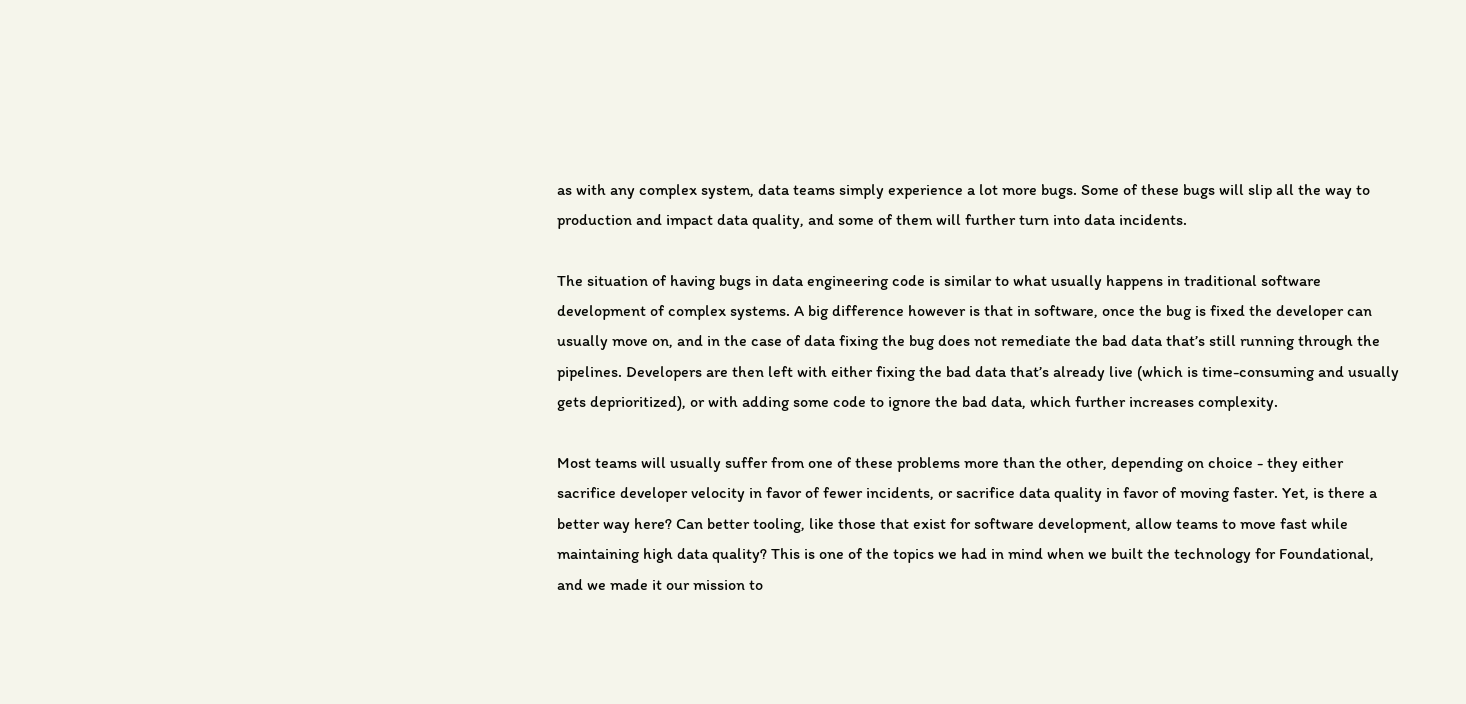as with any complex system, data teams simply experience a lot more bugs. Some of these bugs will slip all the way to production and impact data quality, and some of them will further turn into data incidents.

The situation of having bugs in data engineering code is similar to what usually happens in traditional software development of complex systems. A big difference however is that in software, once the bug is fixed the developer can usually move on, and in the case of data fixing the bug does not remediate the bad data that’s still running through the pipelines. Developers are then left with either fixing the bad data that’s already live (which is time-consuming and usually gets deprioritized), or with adding some code to ignore the bad data, which further increases complexity.

Most teams will usually suffer from one of these problems more than the other, depending on choice - they either sacrifice developer velocity in favor of fewer incidents, or sacrifice data quality in favor of moving faster. Yet, is there a better way here? Can better tooling, like those that exist for software development, allow teams to move fast while maintaining high data quality? This is one of the topics we had in mind when we built the technology for Foundational, and we made it our mission to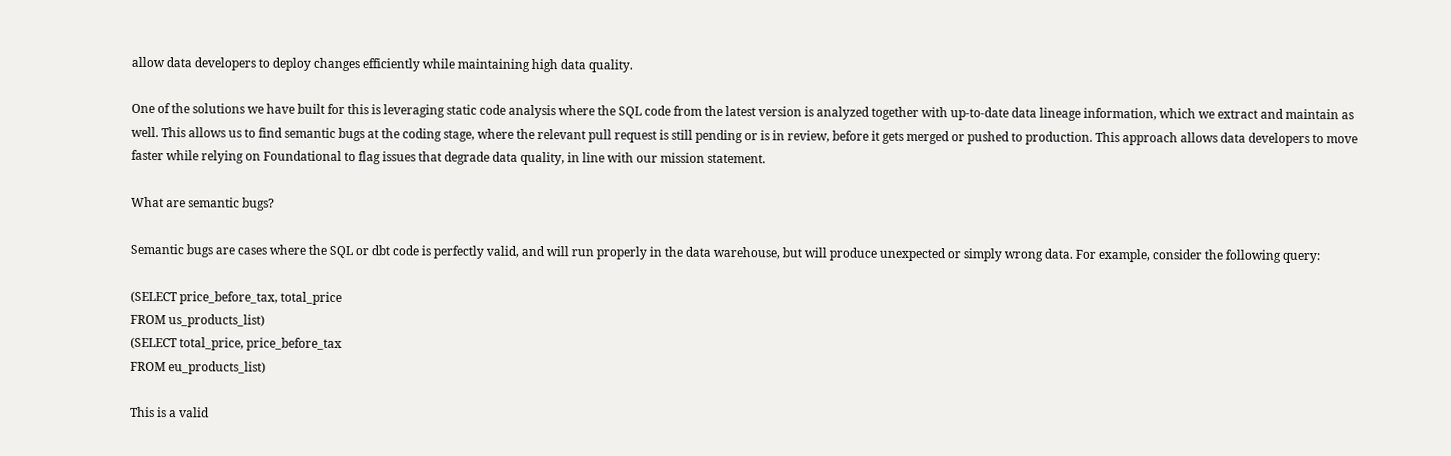allow data developers to deploy changes efficiently while maintaining high data quality.

One of the solutions we have built for this is leveraging static code analysis where the SQL code from the latest version is analyzed together with up-to-date data lineage information, which we extract and maintain as well. This allows us to find semantic bugs at the coding stage, where the relevant pull request is still pending or is in review, before it gets merged or pushed to production. This approach allows data developers to move faster while relying on Foundational to flag issues that degrade data quality, in line with our mission statement.

What are semantic bugs?

Semantic bugs are cases where the SQL or dbt code is perfectly valid, and will run properly in the data warehouse, but will produce unexpected or simply wrong data. For example, consider the following query:

(SELECT price_before_tax, total_price
FROM us_products_list)
(SELECT total_price, price_before_tax
FROM eu_products_list)

This is a valid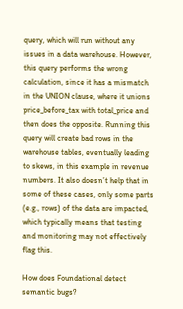query, which will run without any issues in a data warehouse. However, this query performs the wrong calculation, since it has a mismatch in the UNION clause, where it unions price_before_tax with total_price and then does the opposite. Running this query will create bad rows in the warehouse tables, eventually leading to skews, in this example in revenue numbers. It also doesn’t help that in some of these cases, only some parts (e.g., rows) of the data are impacted, which typically means that testing and monitoring may not effectively flag this.

How does Foundational detect semantic bugs?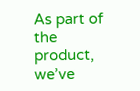As part of the product, we’ve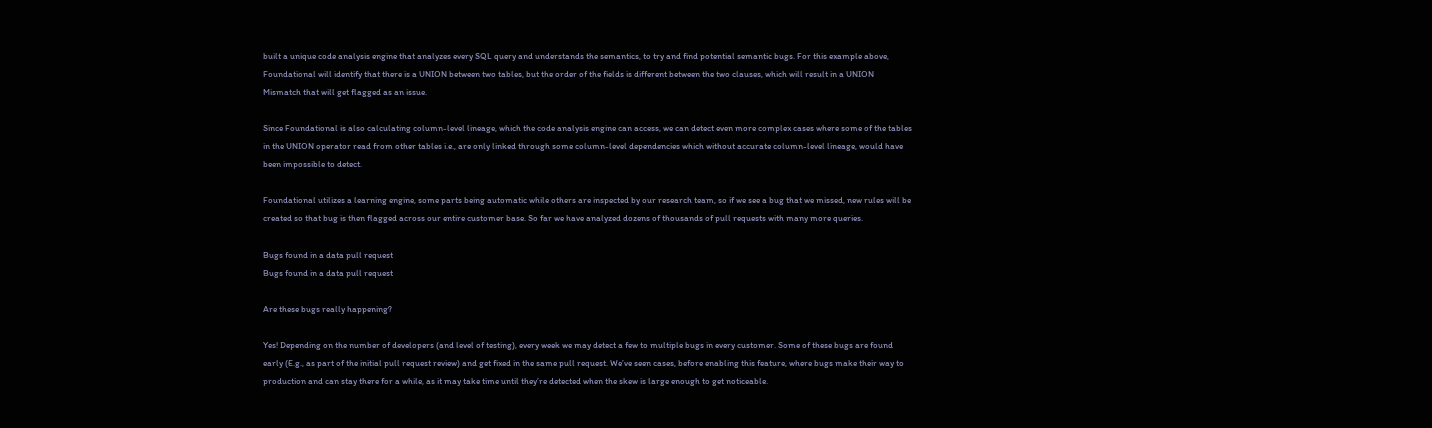built a unique code analysis engine that analyzes every SQL query and understands the semantics, to try and find potential semantic bugs. For this example above, Foundational will identify that there is a UNION between two tables, but the order of the fields is different between the two clauses, which will result in a UNION Mismatch that will get flagged as an issue.

Since Foundational is also calculating column-level lineage, which the code analysis engine can access, we can detect even more complex cases where some of the tables in the UNION operator read from other tables i.e., are only linked through some column-level dependencies which without accurate column-level lineage, would have been impossible to detect.

Foundational utilizes a learning engine, some parts being automatic while others are inspected by our research team, so if we see a bug that we missed, new rules will be created so that bug is then flagged across our entire customer base. So far we have analyzed dozens of thousands of pull requests with many more queries.

Bugs found in a data pull request
Bugs found in a data pull request

Are these bugs really happening?

Yes! Depending on the number of developers (and level of testing), every week we may detect a few to multiple bugs in every customer. Some of these bugs are found early (E.g., as part of the initial pull request review) and get fixed in the same pull request. We’ve seen cases, before enabling this feature, where bugs make their way to production and can stay there for a while, as it may take time until they’re detected when the skew is large enough to get noticeable.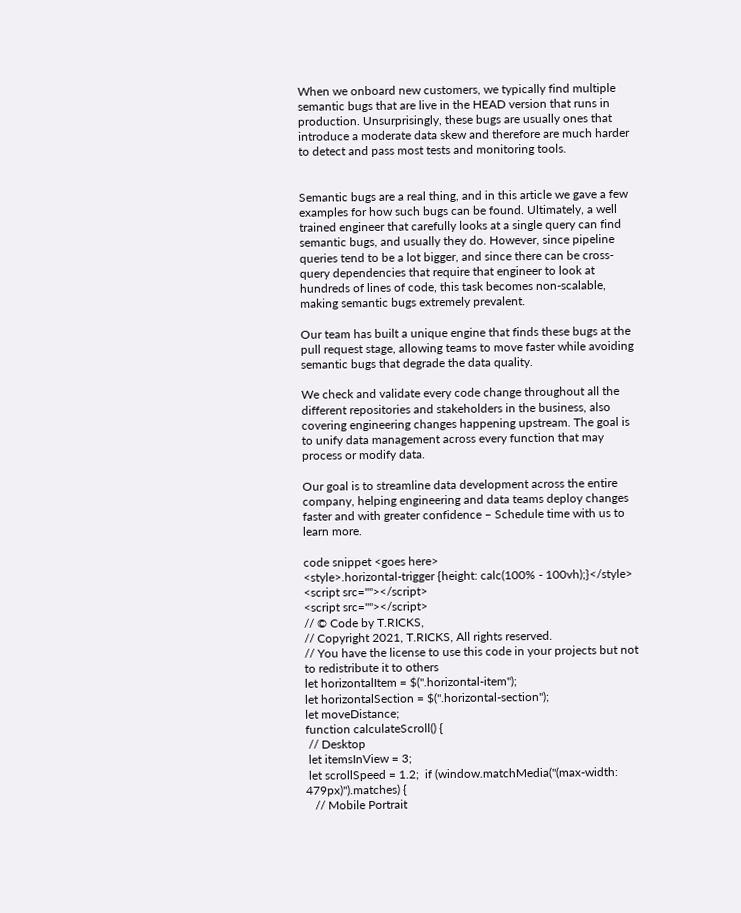When we onboard new customers, we typically find multiple semantic bugs that are live in the HEAD version that runs in production. Unsurprisingly, these bugs are usually ones that introduce a moderate data skew and therefore are much harder to detect and pass most tests and monitoring tools.


Semantic bugs are a real thing, and in this article we gave a few examples for how such bugs can be found. Ultimately, a well trained engineer that carefully looks at a single query can find semantic bugs, and usually they do. However, since pipeline queries tend to be a lot bigger, and since there can be cross-query dependencies that require that engineer to look at hundreds of lines of code, this task becomes non-scalable, making semantic bugs extremely prevalent.

Our team has built a unique engine that finds these bugs at the pull request stage, allowing teams to move faster while avoiding semantic bugs that degrade the data quality.

We check and validate every code change throughout all the different repositories and stakeholders in the business, also covering engineering changes happening upstream. The goal is to unify data management across every function that may process or modify data.

Our goal is to streamline data development across the entire company, helping engineering and data teams deploy changes faster and with greater confidence – Schedule time with us to learn more.

code snippet <goes here>
<style>.horizontal-trigger {height: calc(100% - 100vh);}</style>
<script src=""></script>
<script src=""></script>
// © Code by T.RICKS,
// Copyright 2021, T.RICKS, All rights reserved.
// You have the license to use this code in your projects but not to redistribute it to others
let horizontalItem = $(".horizontal-item");
let horizontalSection = $(".horizontal-section");
let moveDistance;
function calculateScroll() {
 // Desktop
 let itemsInView = 3;
 let scrollSpeed = 1.2;  if (window.matchMedia("(max-width: 479px)").matches) {
   // Mobile Portrait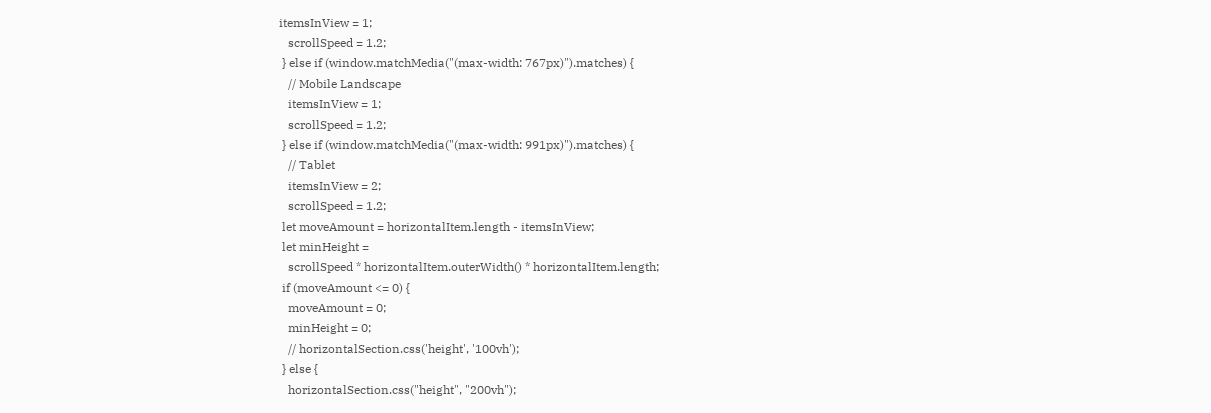itemsInView = 1;
   scrollSpeed = 1.2;
 } else if (window.matchMedia("(max-width: 767px)").matches) {
   // Mobile Landscape
   itemsInView = 1;
   scrollSpeed = 1.2;
 } else if (window.matchMedia("(max-width: 991px)").matches) {
   // Tablet
   itemsInView = 2;
   scrollSpeed = 1.2;
 let moveAmount = horizontalItem.length - itemsInView;
 let minHeight =
   scrollSpeed * horizontalItem.outerWidth() * horizontalItem.length;
 if (moveAmount <= 0) {
   moveAmount = 0;
   minHeight = 0;
   // horizontalSection.css('height', '100vh');
 } else {
   horizontalSection.css("height", "200vh");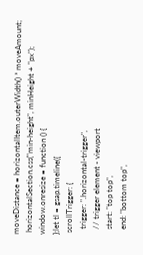moveDistance = horizontalItem.outerWidth() * moveAmount;
 horizontalSection.css("min-height", minHeight + "px");
window.onresize = function () {
};let tl = gsap.timeline({
 scrollTrigger: {
   trigger: ".horizontal-trigger",
   // trigger element - viewport
   start: "top top",
   end: "bottom top",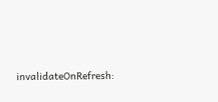invalidateOnRefresh: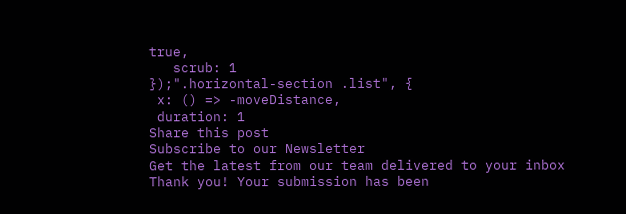true,
   scrub: 1
});".horizontal-section .list", {
 x: () => -moveDistance,
 duration: 1
Share this post
Subscribe to our Newsletter
Get the latest from our team delivered to your inbox
Thank you! Your submission has been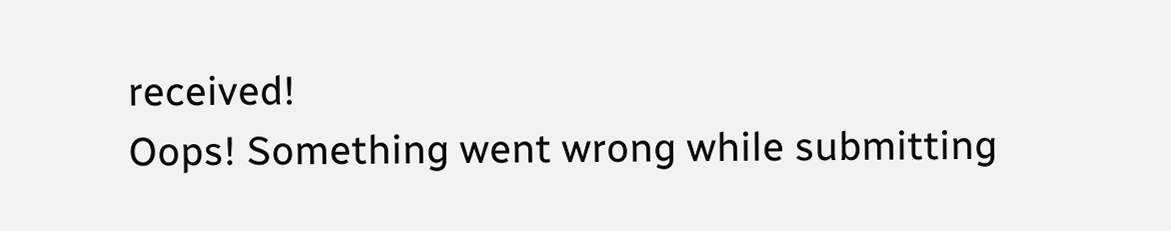received!
Oops! Something went wrong while submitting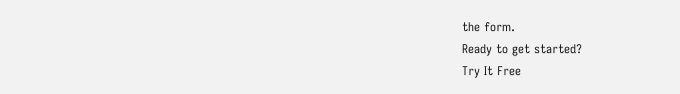the form.
Ready to get started?
Try It Free